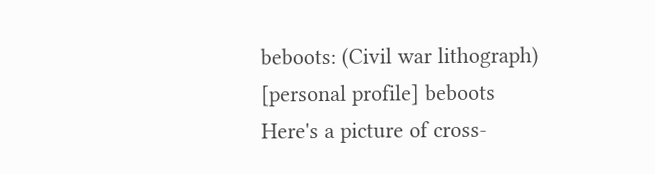beboots: (Civil war lithograph)
[personal profile] beboots
Here's a picture of cross-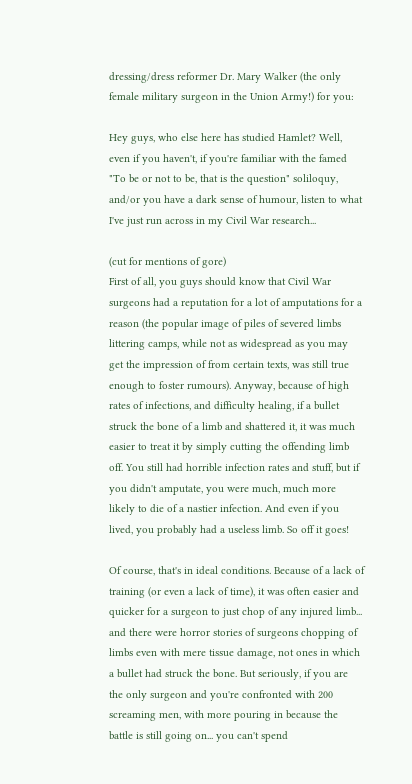dressing/dress reformer Dr. Mary Walker (the only female military surgeon in the Union Army!) for you:

Hey guys, who else here has studied Hamlet? Well, even if you haven't, if you're familiar with the famed "To be or not to be, that is the question" soliloquy, and/or you have a dark sense of humour, listen to what I've just run across in my Civil War research...

(cut for mentions of gore)
First of all, you guys should know that Civil War surgeons had a reputation for a lot of amputations for a reason (the popular image of piles of severed limbs littering camps, while not as widespread as you may get the impression of from certain texts, was still true enough to foster rumours). Anyway, because of high rates of infections, and difficulty healing, if a bullet struck the bone of a limb and shattered it, it was much easier to treat it by simply cutting the offending limb off. You still had horrible infection rates and stuff, but if you didn't amputate, you were much, much more likely to die of a nastier infection. And even if you lived, you probably had a useless limb. So off it goes!

Of course, that's in ideal conditions. Because of a lack of training (or even a lack of time), it was often easier and quicker for a surgeon to just chop of any injured limb... and there were horror stories of surgeons chopping of limbs even with mere tissue damage, not ones in which a bullet had struck the bone. But seriously, if you are the only surgeon and you're confronted with 200 screaming men, with more pouring in because the battle is still going on... you can't spend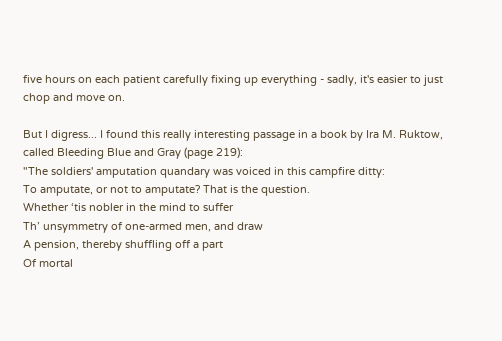five hours on each patient carefully fixing up everything - sadly, it's easier to just chop and move on.

But I digress... I found this really interesting passage in a book by Ira M. Ruktow, called Bleeding Blue and Gray (page 219):
"The soldiers' amputation quandary was voiced in this campfire ditty:
To amputate, or not to amputate? That is the question.
Whether ‘tis nobler in the mind to suffer
Th’ unsymmetry of one-armed men, and draw
A pension, thereby shuffling off a part
Of mortal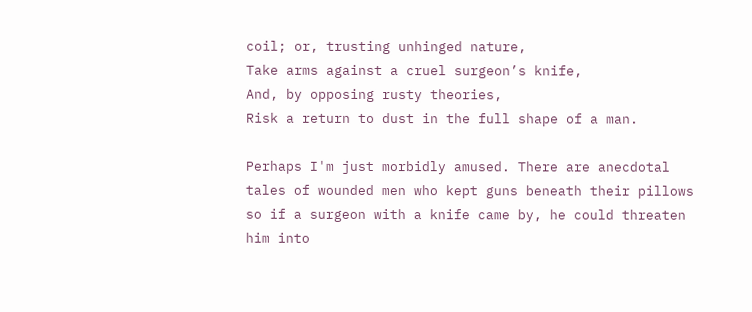coil; or, trusting unhinged nature,
Take arms against a cruel surgeon’s knife,
And, by opposing rusty theories,
Risk a return to dust in the full shape of a man.

Perhaps I'm just morbidly amused. There are anecdotal tales of wounded men who kept guns beneath their pillows so if a surgeon with a knife came by, he could threaten him into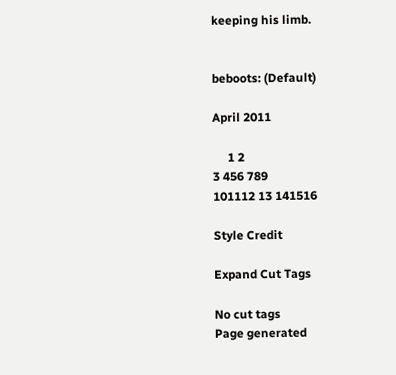keeping his limb.


beboots: (Default)

April 2011

     1 2
3 456 789
101112 13 141516

Style Credit

Expand Cut Tags

No cut tags
Page generated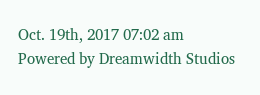Oct. 19th, 2017 07:02 am
Powered by Dreamwidth Studios